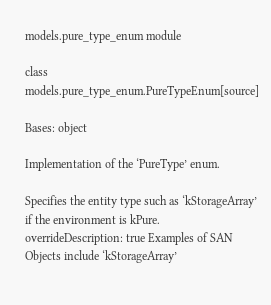models.pure_type_enum module

class models.pure_type_enum.PureTypeEnum[source]

Bases: object

Implementation of the ‘PureType’ enum.

Specifies the entity type such as ‘kStorageArray’ if the environment is kPure. overrideDescription: true Examples of SAN Objects include ‘kStorageArray’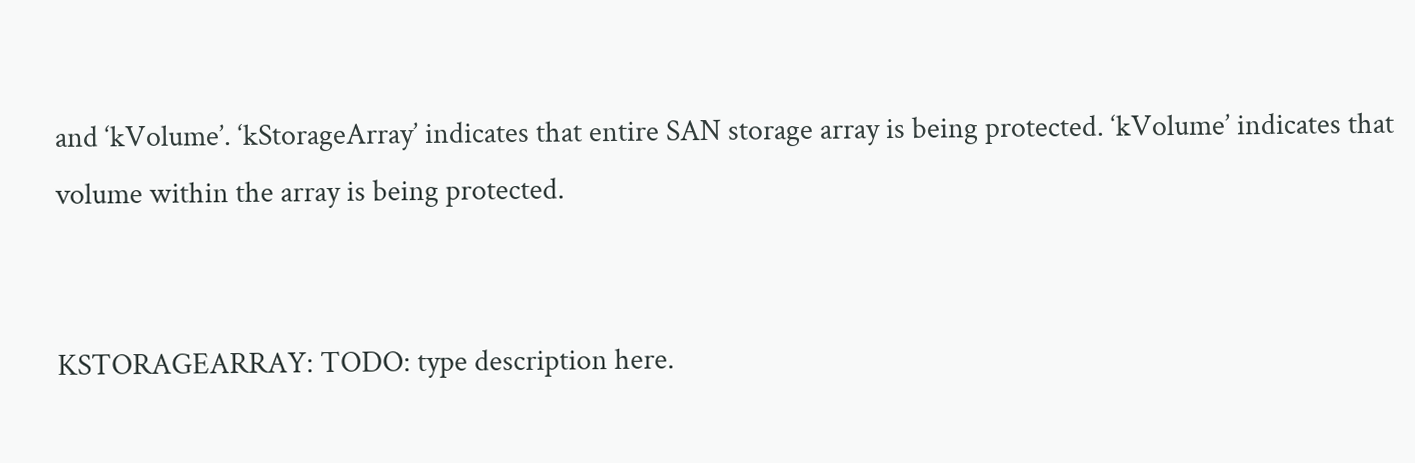and ‘kVolume’. ‘kStorageArray’ indicates that entire SAN storage array is being protected. ‘kVolume’ indicates that volume within the array is being protected.


KSTORAGEARRAY: TODO: type description here.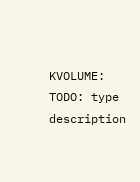KVOLUME: TODO: type description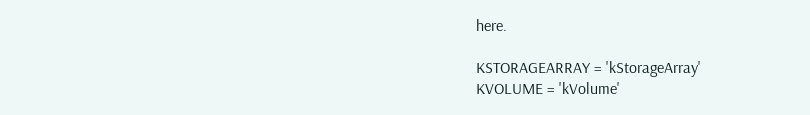here.

KSTORAGEARRAY = 'kStorageArray'
KVOLUME = 'kVolume'